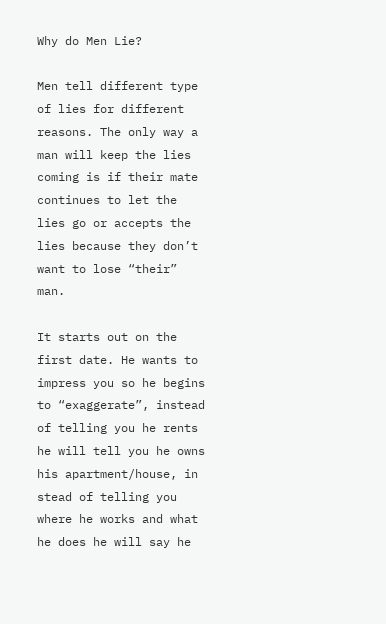Why do Men Lie?

Men tell different type of lies for different reasons. The only way a man will keep the lies coming is if their mate continues to let the lies go or accepts the lies because they don’t want to lose “their” man.

It starts out on the first date. He wants to impress you so he begins to “exaggerate”, instead of telling you he rents he will tell you he owns his apartment/house, in stead of telling you where he works and what he does he will say he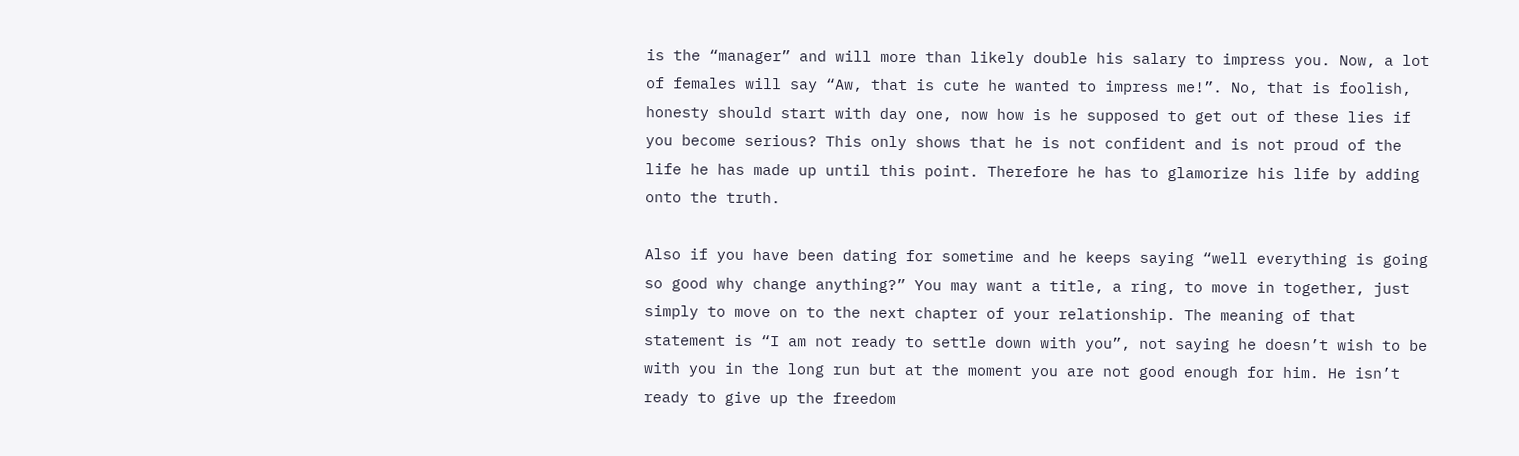is the “manager” and will more than likely double his salary to impress you. Now, a lot of females will say “Aw, that is cute he wanted to impress me!”. No, that is foolish, honesty should start with day one, now how is he supposed to get out of these lies if you become serious? This only shows that he is not confident and is not proud of the life he has made up until this point. Therefore he has to glamorize his life by adding onto the truth.

Also if you have been dating for sometime and he keeps saying “well everything is going so good why change anything?” You may want a title, a ring, to move in together, just simply to move on to the next chapter of your relationship. The meaning of that statement is “I am not ready to settle down with you”, not saying he doesn’t wish to be with you in the long run but at the moment you are not good enough for him. He isn’t ready to give up the freedom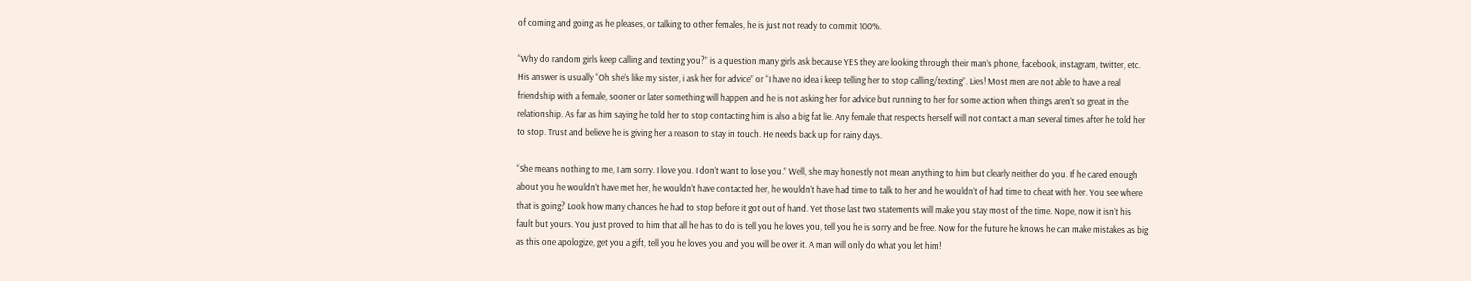of coming and going as he pleases, or talking to other females, he is just not ready to commit 100%.

“Why do random girls keep calling and texting you?” is a question many girls ask because YES they are looking through their man’s phone, facebook, instagram, twitter, etc. His answer is usually “Oh she’s like my sister, i ask her for advice” or “I have no idea i keep telling her to stop calling/texting”. Lies! Most men are not able to have a real friendship with a female, sooner or later something will happen and he is not asking her for advice but running to her for some action when things aren’t so great in the relationship. As far as him saying he told her to stop contacting him is also a big fat lie. Any female that respects herself will not contact a man several times after he told her to stop. Trust and believe he is giving her a reason to stay in touch. He needs back up for rainy days.

“She means nothing to me, I am sorry. I love you. I don’t want to lose you.” Well, she may honestly not mean anything to him but clearly neither do you. If he cared enough about you he wouldn’t have met her, he wouldn’t have contacted her, he wouldn’t have had time to talk to her and he wouldn’t of had time to cheat with her. You see where that is going? Look how many chances he had to stop before it got out of hand. Yet those last two statements will make you stay most of the time. Nope, now it isn’t his fault but yours. You just proved to him that all he has to do is tell you he loves you, tell you he is sorry and be free. Now for the future he knows he can make mistakes as big as this one apologize, get you a gift, tell you he loves you and you will be over it. A man will only do what you let him!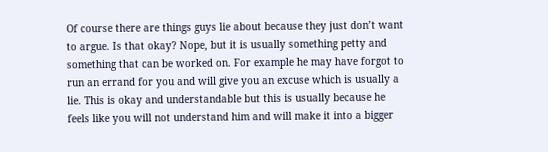Of course there are things guys lie about because they just don’t want to argue. Is that okay? Nope, but it is usually something petty and something that can be worked on. For example he may have forgot to run an errand for you and will give you an excuse which is usually a lie. This is okay and understandable but this is usually because he feels like you will not understand him and will make it into a bigger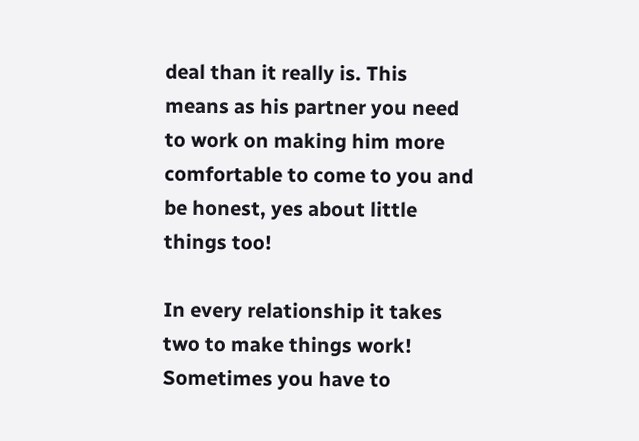deal than it really is. This means as his partner you need to work on making him more comfortable to come to you and be honest, yes about little things too!

In every relationship it takes two to make things work! Sometimes you have to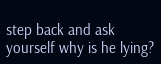step back and ask yourself why is he lying?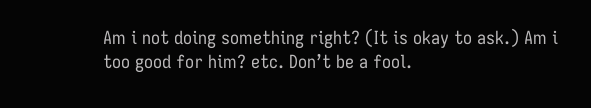Am i not doing something right? (It is okay to ask.) Am i too good for him? etc. Don’t be a fool.